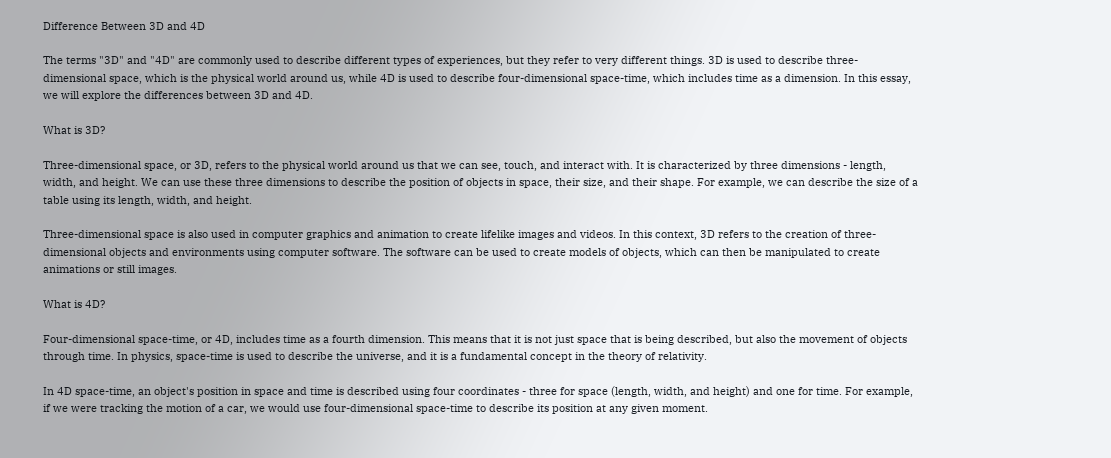Difference Between 3D and 4D

The terms "3D" and "4D" are commonly used to describe different types of experiences, but they refer to very different things. 3D is used to describe three-dimensional space, which is the physical world around us, while 4D is used to describe four-dimensional space-time, which includes time as a dimension. In this essay, we will explore the differences between 3D and 4D.

What is 3D?

Three-dimensional space, or 3D, refers to the physical world around us that we can see, touch, and interact with. It is characterized by three dimensions - length, width, and height. We can use these three dimensions to describe the position of objects in space, their size, and their shape. For example, we can describe the size of a table using its length, width, and height.

Three-dimensional space is also used in computer graphics and animation to create lifelike images and videos. In this context, 3D refers to the creation of three-dimensional objects and environments using computer software. The software can be used to create models of objects, which can then be manipulated to create animations or still images.

What is 4D?

Four-dimensional space-time, or 4D, includes time as a fourth dimension. This means that it is not just space that is being described, but also the movement of objects through time. In physics, space-time is used to describe the universe, and it is a fundamental concept in the theory of relativity.

In 4D space-time, an object's position in space and time is described using four coordinates - three for space (length, width, and height) and one for time. For example, if we were tracking the motion of a car, we would use four-dimensional space-time to describe its position at any given moment.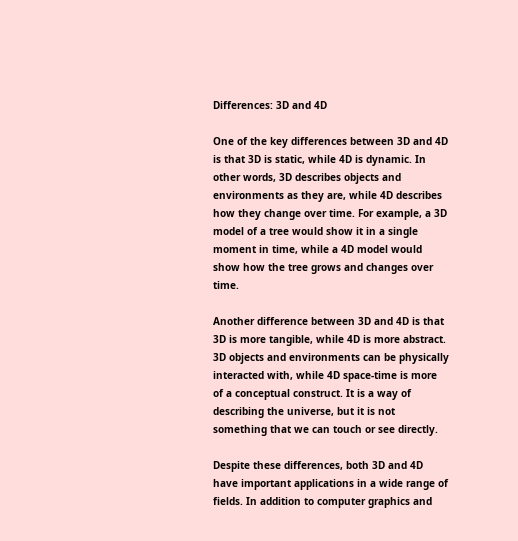Differences: 3D and 4D

One of the key differences between 3D and 4D is that 3D is static, while 4D is dynamic. In other words, 3D describes objects and environments as they are, while 4D describes how they change over time. For example, a 3D model of a tree would show it in a single moment in time, while a 4D model would show how the tree grows and changes over time.

Another difference between 3D and 4D is that 3D is more tangible, while 4D is more abstract. 3D objects and environments can be physically interacted with, while 4D space-time is more of a conceptual construct. It is a way of describing the universe, but it is not something that we can touch or see directly.

Despite these differences, both 3D and 4D have important applications in a wide range of fields. In addition to computer graphics and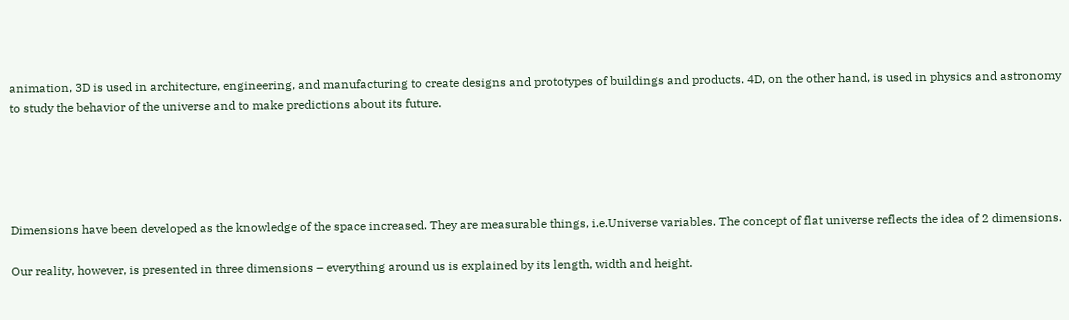animation, 3D is used in architecture, engineering, and manufacturing to create designs and prototypes of buildings and products. 4D, on the other hand, is used in physics and astronomy to study the behavior of the universe and to make predictions about its future.





Dimensions have been developed as the knowledge of the space increased. They are measurable things, i.e.Universe variables. The concept of flat universe reflects the idea of 2 dimensions.

Our reality, however, is presented in three dimensions – everything around us is explained by its length, width and height.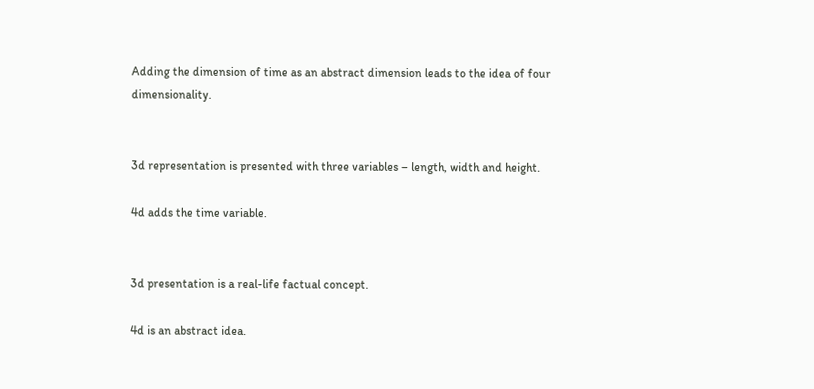Adding the dimension of time as an abstract dimension leads to the idea of four dimensionality.


3d representation is presented with three variables – length, width and height.

4d adds the time variable.


3d presentation is a real-life factual concept.

4d is an abstract idea.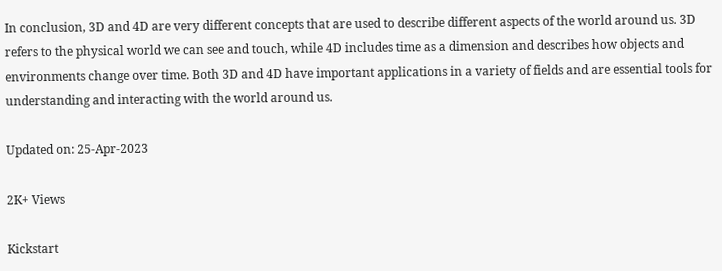In conclusion, 3D and 4D are very different concepts that are used to describe different aspects of the world around us. 3D refers to the physical world we can see and touch, while 4D includes time as a dimension and describes how objects and environments change over time. Both 3D and 4D have important applications in a variety of fields and are essential tools for understanding and interacting with the world around us.

Updated on: 25-Apr-2023

2K+ Views

Kickstart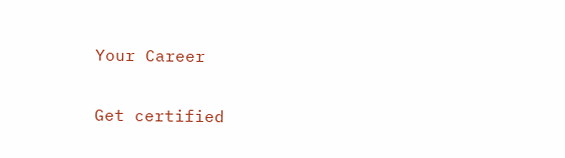Your Career

Get certified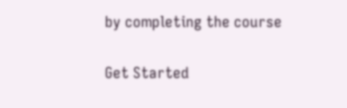by completing the course

Get Started